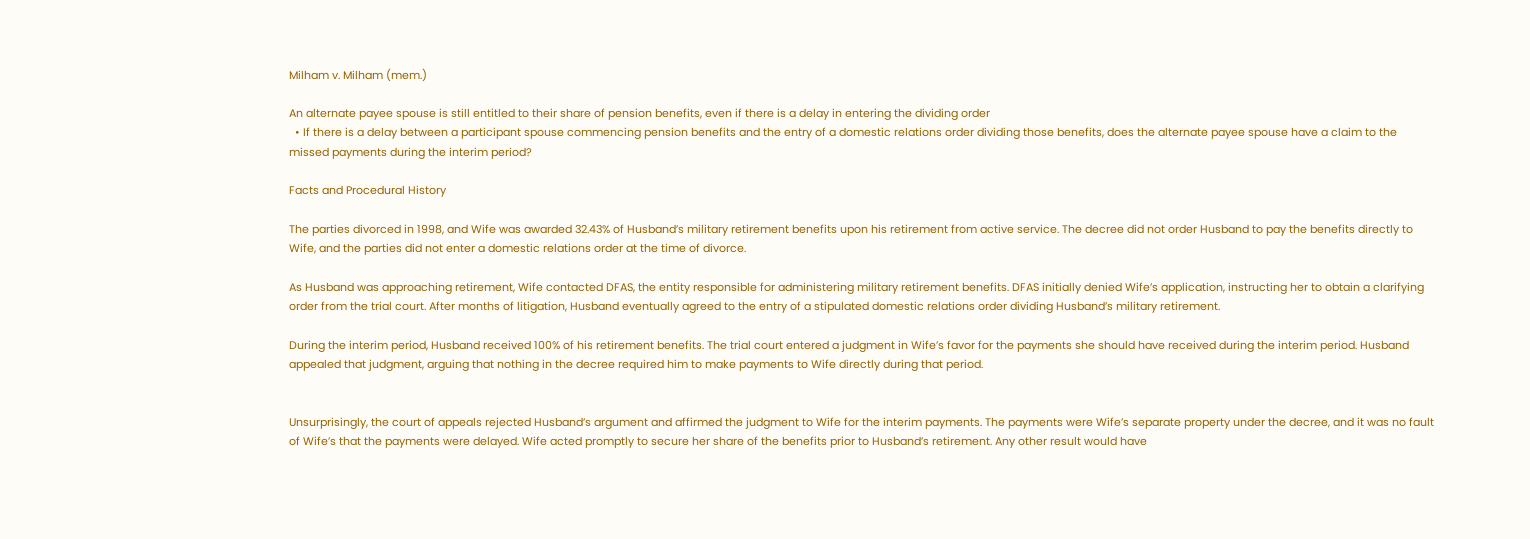Milham v. Milham (mem.)

An alternate payee spouse is still entitled to their share of pension benefits, even if there is a delay in entering the dividing order
  • If there is a delay between a participant spouse commencing pension benefits and the entry of a domestic relations order dividing those benefits, does the alternate payee spouse have a claim to the missed payments during the interim period?

Facts and Procedural History

The parties divorced in 1998, and Wife was awarded 32.43% of Husband’s military retirement benefits upon his retirement from active service. The decree did not order Husband to pay the benefits directly to Wife, and the parties did not enter a domestic relations order at the time of divorce.

As Husband was approaching retirement, Wife contacted DFAS, the entity responsible for administering military retirement benefits. DFAS initially denied Wife’s application, instructing her to obtain a clarifying order from the trial court. After months of litigation, Husband eventually agreed to the entry of a stipulated domestic relations order dividing Husband’s military retirement.

During the interim period, Husband received 100% of his retirement benefits. The trial court entered a judgment in Wife’s favor for the payments she should have received during the interim period. Husband appealed that judgment, arguing that nothing in the decree required him to make payments to Wife directly during that period.


Unsurprisingly, the court of appeals rejected Husband’s argument and affirmed the judgment to Wife for the interim payments. The payments were Wife’s separate property under the decree, and it was no fault of Wife’s that the payments were delayed. Wife acted promptly to secure her share of the benefits prior to Husband’s retirement. Any other result would have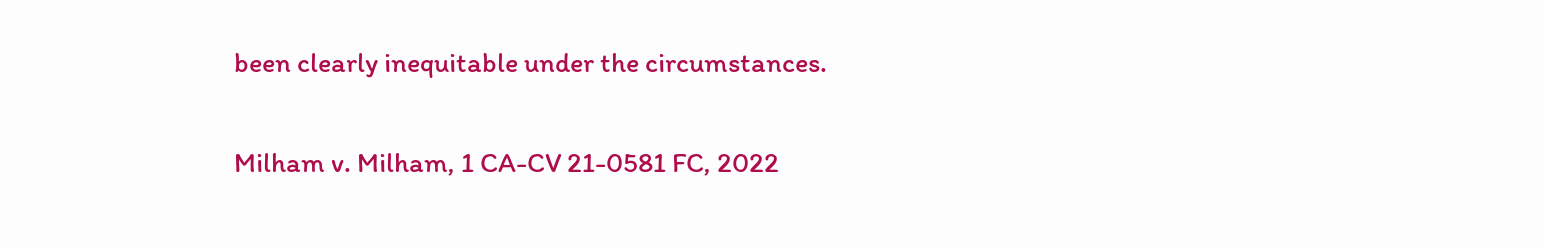been clearly inequitable under the circumstances.

Milham v. Milham, 1 CA-CV 21-0581 FC, 2022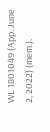WL 1801049 (App. June 2, 2022) (mem.).